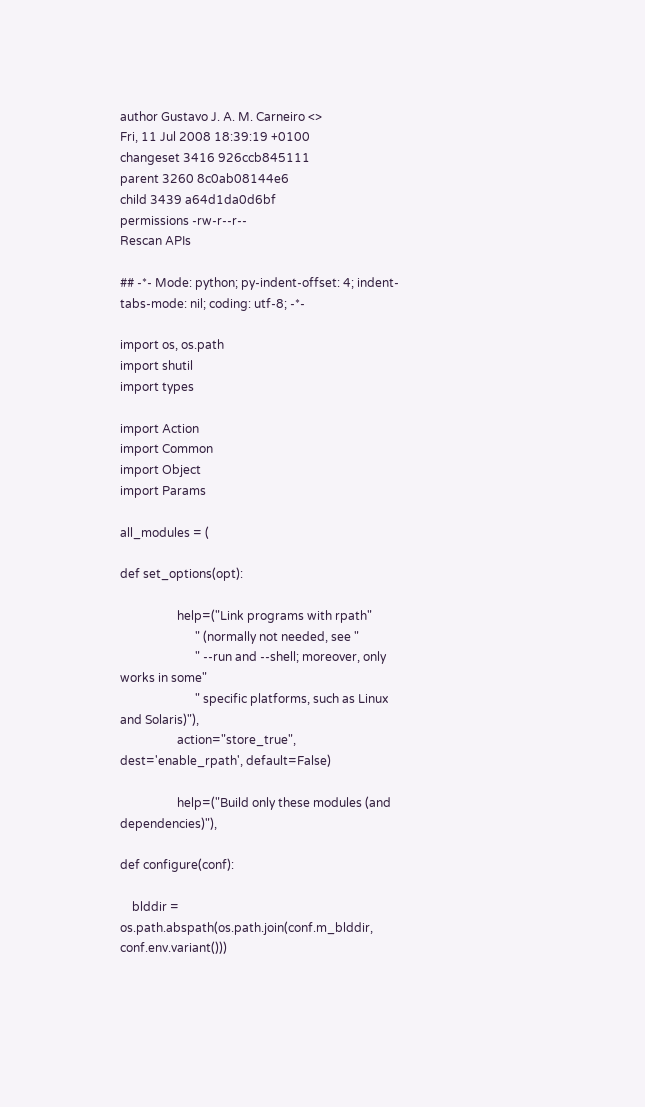author Gustavo J. A. M. Carneiro <>
Fri, 11 Jul 2008 18:39:19 +0100
changeset 3416 926ccb845111
parent 3260 8c0ab08144e6
child 3439 a64d1da0d6bf
permissions -rw-r--r--
Rescan APIs

## -*- Mode: python; py-indent-offset: 4; indent-tabs-mode: nil; coding: utf-8; -*-

import os, os.path
import shutil
import types

import Action
import Common
import Object
import Params

all_modules = (

def set_options(opt):

                   help=("Link programs with rpath"
                         " (normally not needed, see "
                         " --run and --shell; moreover, only works in some"
                         " specific platforms, such as Linux and Solaris)"),
                   action="store_true", dest='enable_rpath', default=False)

                   help=("Build only these modules (and dependencies)"),

def configure(conf):

    blddir = os.path.abspath(os.path.join(conf.m_blddir, conf.env.variant()))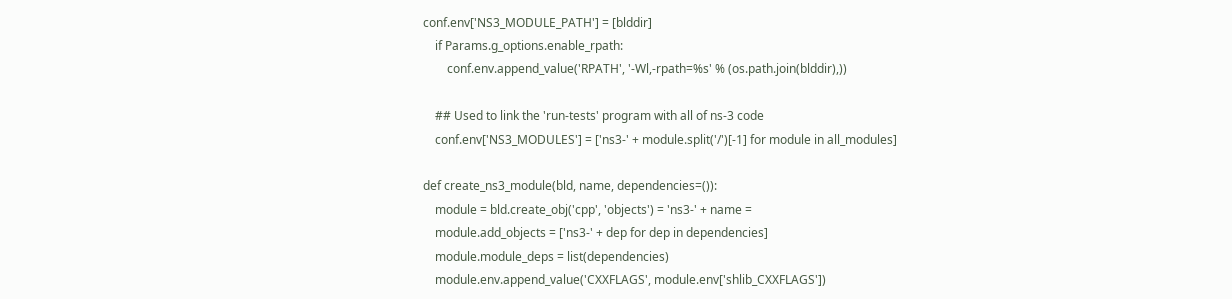conf.env['NS3_MODULE_PATH'] = [blddir]
    if Params.g_options.enable_rpath:
        conf.env.append_value('RPATH', '-Wl,-rpath=%s' % (os.path.join(blddir),))

    ## Used to link the 'run-tests' program with all of ns-3 code
    conf.env['NS3_MODULES'] = ['ns3-' + module.split('/')[-1] for module in all_modules]

def create_ns3_module(bld, name, dependencies=()):
    module = bld.create_obj('cpp', 'objects') = 'ns3-' + name =
    module.add_objects = ['ns3-' + dep for dep in dependencies]
    module.module_deps = list(dependencies)
    module.env.append_value('CXXFLAGS', module.env['shlib_CXXFLAGS'])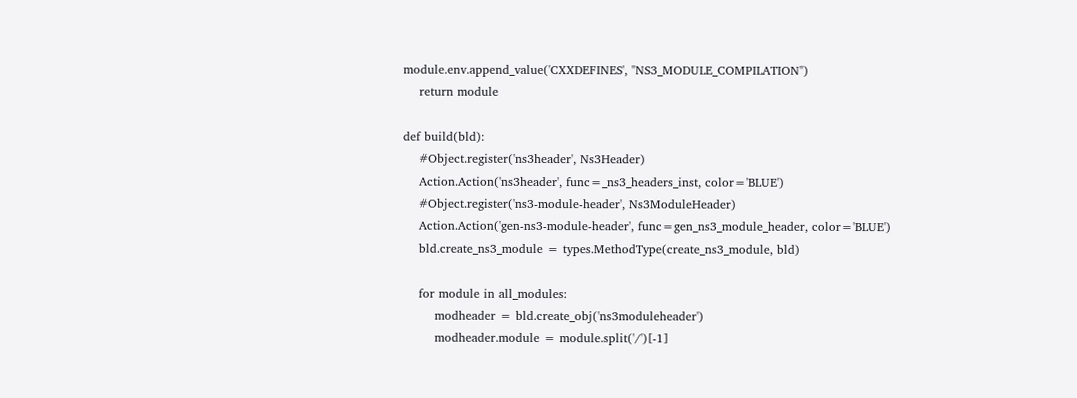module.env.append_value('CXXDEFINES', "NS3_MODULE_COMPILATION")
    return module

def build(bld):
    #Object.register('ns3header', Ns3Header)
    Action.Action('ns3header', func=_ns3_headers_inst, color='BLUE')
    #Object.register('ns3-module-header', Ns3ModuleHeader)
    Action.Action('gen-ns3-module-header', func=gen_ns3_module_header, color='BLUE')
    bld.create_ns3_module = types.MethodType(create_ns3_module, bld)

    for module in all_modules:
        modheader = bld.create_obj('ns3moduleheader')
        modheader.module = module.split('/')[-1]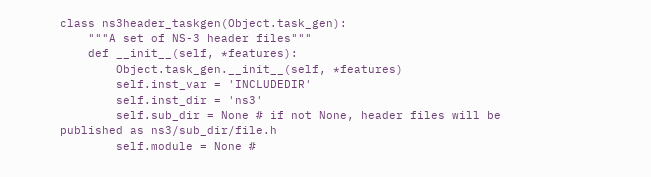class ns3header_taskgen(Object.task_gen):
    """A set of NS-3 header files"""
    def __init__(self, *features):
        Object.task_gen.__init__(self, *features)
        self.inst_var = 'INCLUDEDIR'
        self.inst_dir = 'ns3'
        self.sub_dir = None # if not None, header files will be published as ns3/sub_dir/file.h
        self.module = None #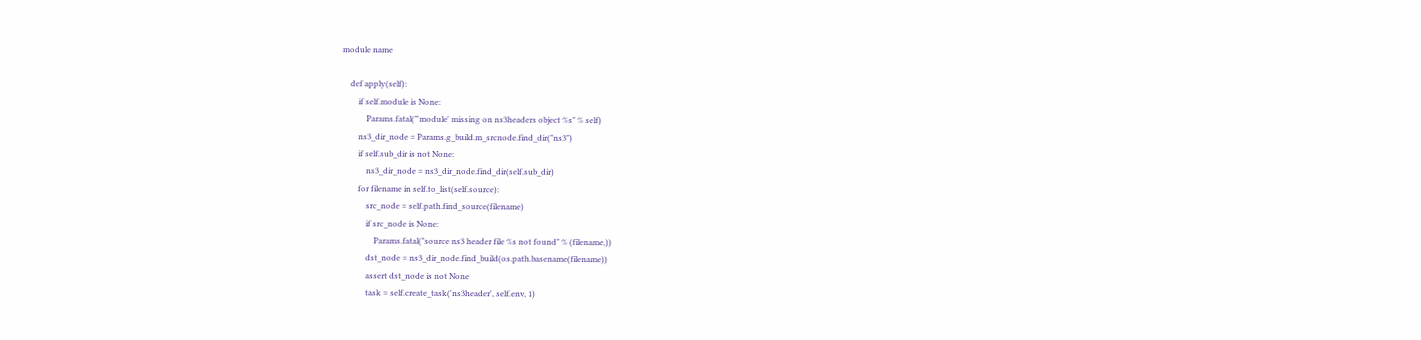module name

    def apply(self):
        if self.module is None:
            Params.fatal("'module' missing on ns3headers object %s" % self)
        ns3_dir_node = Params.g_build.m_srcnode.find_dir("ns3")
        if self.sub_dir is not None:
            ns3_dir_node = ns3_dir_node.find_dir(self.sub_dir)
        for filename in self.to_list(self.source):
            src_node = self.path.find_source(filename)
            if src_node is None:
                Params.fatal("source ns3 header file %s not found" % (filename,))
            dst_node = ns3_dir_node.find_build(os.path.basename(filename))
            assert dst_node is not None
            task = self.create_task('ns3header', self.env, 1)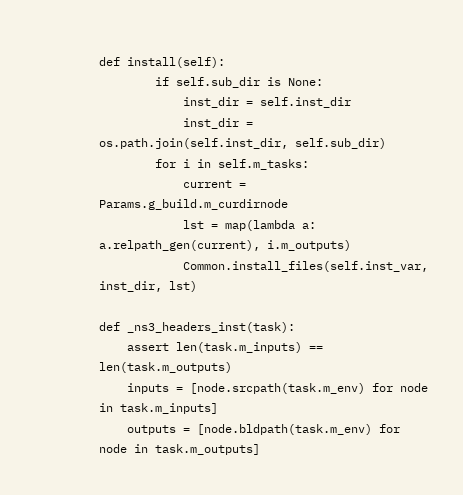def install(self):
        if self.sub_dir is None:
            inst_dir = self.inst_dir
            inst_dir = os.path.join(self.inst_dir, self.sub_dir)
        for i in self.m_tasks:
            current = Params.g_build.m_curdirnode
            lst = map(lambda a: a.relpath_gen(current), i.m_outputs)
            Common.install_files(self.inst_var, inst_dir, lst)

def _ns3_headers_inst(task):
    assert len(task.m_inputs) == len(task.m_outputs)
    inputs = [node.srcpath(task.m_env) for node in task.m_inputs]
    outputs = [node.bldpath(task.m_env) for node in task.m_outputs]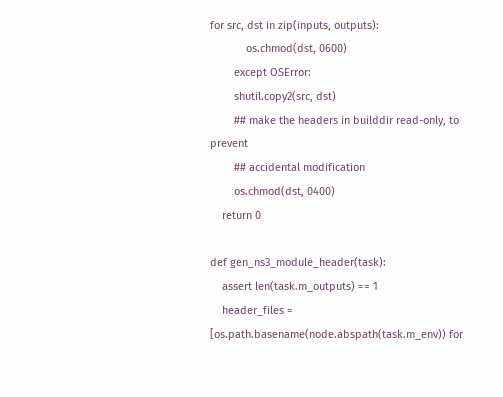for src, dst in zip(inputs, outputs):
            os.chmod(dst, 0600)
        except OSError:
        shutil.copy2(src, dst)
        ## make the headers in builddir read-only, to prevent
        ## accidental modification
        os.chmod(dst, 0400)
    return 0

def gen_ns3_module_header(task):
    assert len(task.m_outputs) == 1
    header_files = [os.path.basename(node.abspath(task.m_env)) for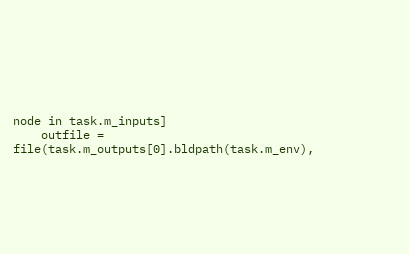node in task.m_inputs]
    outfile = file(task.m_outputs[0].bldpath(task.m_env),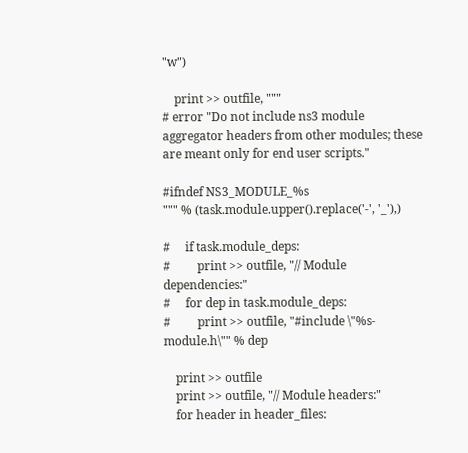"w")

    print >> outfile, """
# error "Do not include ns3 module aggregator headers from other modules; these are meant only for end user scripts."

#ifndef NS3_MODULE_%s
""" % (task.module.upper().replace('-', '_'),)

#     if task.module_deps:
#         print >> outfile, "// Module dependencies:"
#     for dep in task.module_deps:
#         print >> outfile, "#include \"%s-module.h\"" % dep

    print >> outfile
    print >> outfile, "// Module headers:"
    for header in header_files: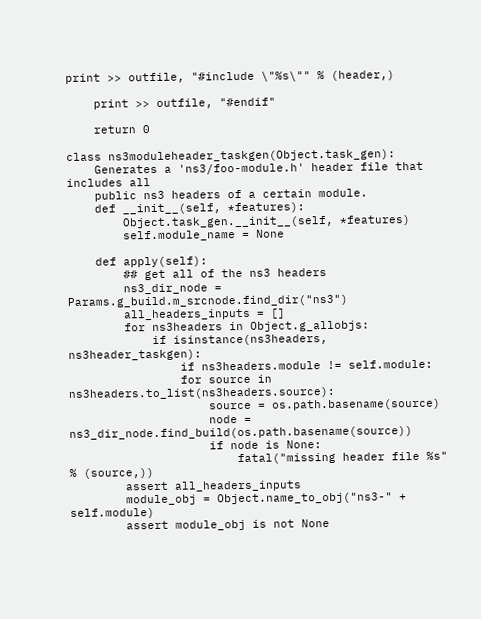print >> outfile, "#include \"%s\"" % (header,)

    print >> outfile, "#endif"

    return 0

class ns3moduleheader_taskgen(Object.task_gen):
    Generates a 'ns3/foo-module.h' header file that includes all
    public ns3 headers of a certain module.
    def __init__(self, *features):
        Object.task_gen.__init__(self, *features)
        self.module_name = None

    def apply(self):
        ## get all of the ns3 headers
        ns3_dir_node = Params.g_build.m_srcnode.find_dir("ns3")
        all_headers_inputs = []
        for ns3headers in Object.g_allobjs:
            if isinstance(ns3headers, ns3header_taskgen):
                if ns3headers.module != self.module:
                for source in ns3headers.to_list(ns3headers.source):
                    source = os.path.basename(source)
                    node = ns3_dir_node.find_build(os.path.basename(source))
                    if node is None:
                        fatal("missing header file %s" % (source,))
        assert all_headers_inputs
        module_obj = Object.name_to_obj("ns3-" + self.module)
        assert module_obj is not None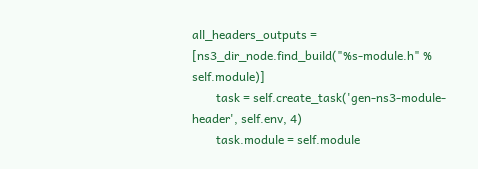all_headers_outputs = [ns3_dir_node.find_build("%s-module.h" % self.module)]
        task = self.create_task('gen-ns3-module-header', self.env, 4)
        task.module = self.module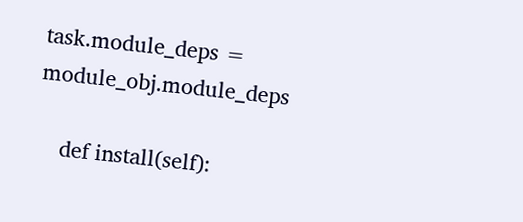task.module_deps = module_obj.module_deps

    def install(self):